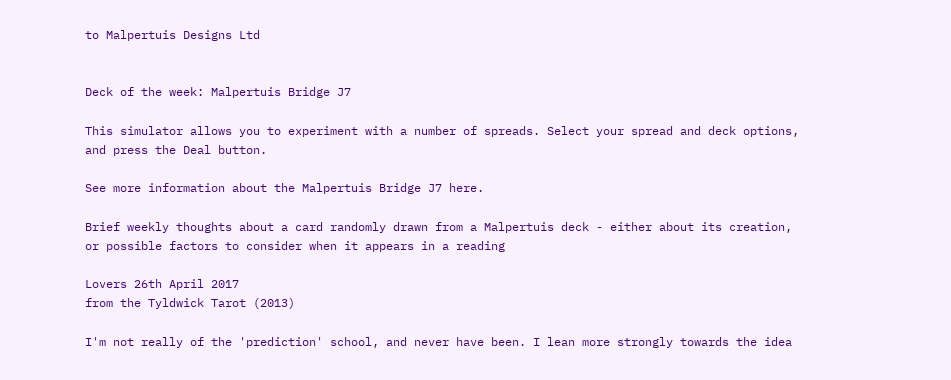to Malpertuis Designs Ltd


Deck of the week: Malpertuis Bridge J7

This simulator allows you to experiment with a number of spreads. Select your spread and deck options, and press the Deal button.

See more information about the Malpertuis Bridge J7 here.

Brief weekly thoughts about a card randomly drawn from a Malpertuis deck - either about its creation, or possible factors to consider when it appears in a reading

Lovers 26th April 2017
from the Tyldwick Tarot (2013)

I'm not really of the 'prediction' school, and never have been. I lean more strongly towards the idea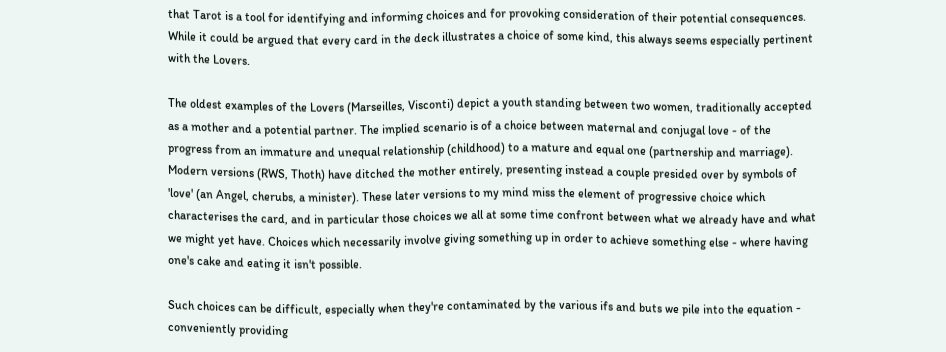that Tarot is a tool for identifying and informing choices and for provoking consideration of their potential consequences. While it could be argued that every card in the deck illustrates a choice of some kind, this always seems especially pertinent with the Lovers.

The oldest examples of the Lovers (Marseilles, Visconti) depict a youth standing between two women, traditionally accepted as a mother and a potential partner. The implied scenario is of a choice between maternal and conjugal love - of the progress from an immature and unequal relationship (childhood) to a mature and equal one (partnership and marriage). Modern versions (RWS, Thoth) have ditched the mother entirely, presenting instead a couple presided over by symbols of 'love' (an Angel, cherubs, a minister). These later versions to my mind miss the element of progressive choice which characterises the card, and in particular those choices we all at some time confront between what we already have and what we might yet have. Choices which necessarily involve giving something up in order to achieve something else - where having one's cake and eating it isn't possible.

Such choices can be difficult, especially when they're contaminated by the various ifs and buts we pile into the equation - conveniently providing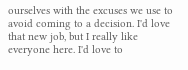ourselves with the excuses we use to avoid coming to a decision. I'd love that new job, but I really like everyone here. I'd love to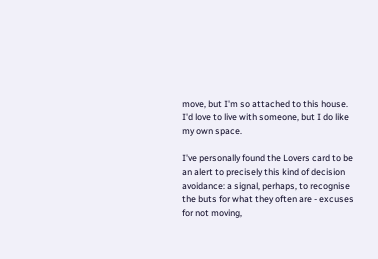move, but I'm so attached to this house. I'd love to live with someone, but I do like my own space.

I've personally found the Lovers card to be an alert to precisely this kind of decision avoidance: a signal, perhaps, to recognise the buts for what they often are - excuses for not moving,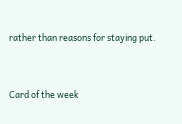rather than reasons for staying put.


Card of the week